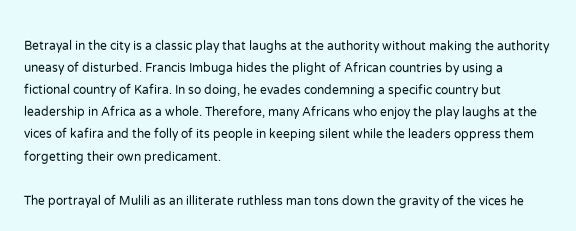Betrayal in the city is a classic play that laughs at the authority without making the authority uneasy of disturbed. Francis Imbuga hides the plight of African countries by using a fictional country of Kafira. In so doing, he evades condemning a specific country but leadership in Africa as a whole. Therefore, many Africans who enjoy the play laughs at the vices of kafira and the folly of its people in keeping silent while the leaders oppress them forgetting their own predicament.

The portrayal of Mulili as an illiterate ruthless man tons down the gravity of the vices he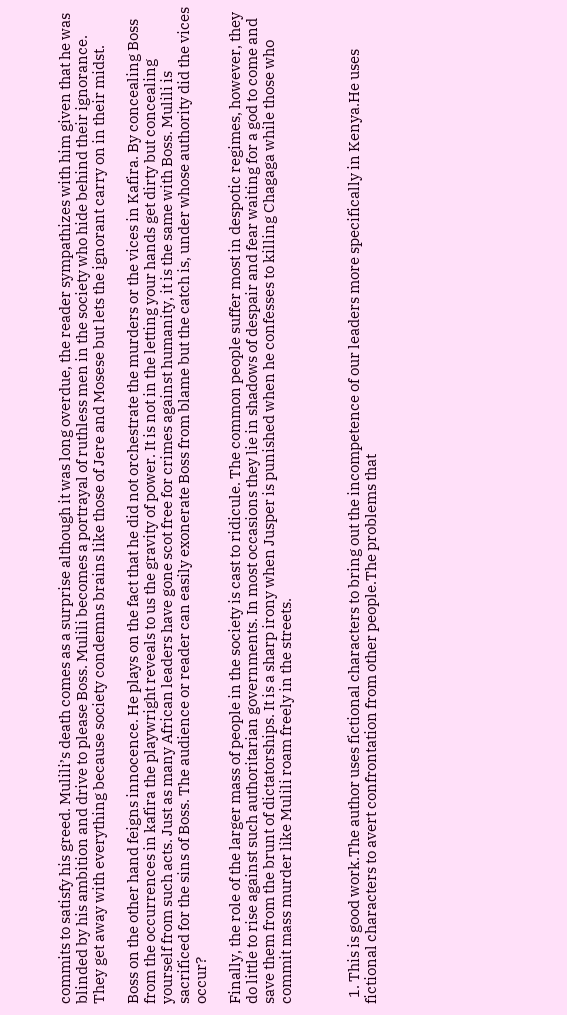commits to satisfy his greed. Mulili’s death comes as a surprise although it was long overdue, the reader sympathizes with him given that he was blinded by his ambition and drive to please Boss. Mulili becomes a portrayal of ruthless men in the society who hide behind their ignorance. They get away with everything because society condemns brains like those of Jere and Mosese but lets the ignorant carry on in their midst.

Boss on the other hand feigns innocence. He plays on the fact that he did not orchestrate the murders or the vices in Kafira. By concealing Boss from the occurrences in kafira the playwright reveals to us the gravity of power. It is not in the letting your hands get dirty but concealing yourself from such acts. Just as many African leaders have gone scot free for crimes against humanity, it is the same with Boss. Mulili is sacrificed for the sins of Boss. The audience or reader can easily exonerate Boss from blame but the catch is, under whose authority did the vices occur?

Finally, the role of the larger mass of people in the society is cast to ridicule. The common people suffer most in despotic regimes, however, they do little to rise against such authoritarian governments. In most occasions they lie in shadows of despair and fear waiting for a god to come and save them from the brunt of dictatorships. It is a sharp irony when Jusper is punished when he confesses to killing Chagaga while those who commit mass murder like Mulili roam freely in the streets.



  1. This is good work.The author uses fictional characters to bring out the incompetence of our leaders more specifically in Kenya.He uses fictional characters to avert confrontation from other people.The problems that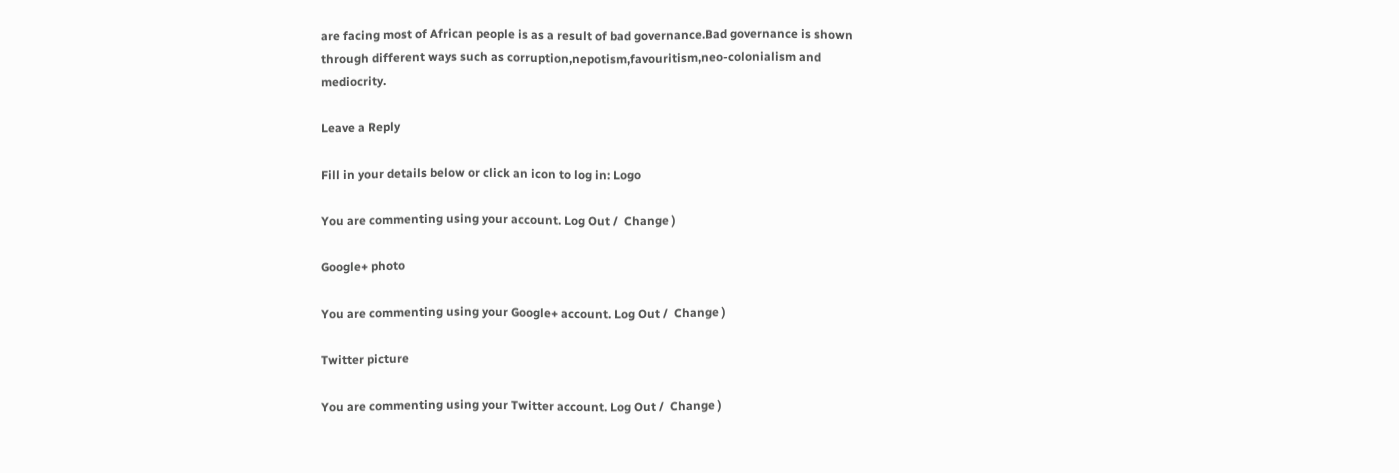are facing most of African people is as a result of bad governance.Bad governance is shown through different ways such as corruption,nepotism,favouritism,neo-colonialism and mediocrity.

Leave a Reply

Fill in your details below or click an icon to log in: Logo

You are commenting using your account. Log Out /  Change )

Google+ photo

You are commenting using your Google+ account. Log Out /  Change )

Twitter picture

You are commenting using your Twitter account. Log Out /  Change )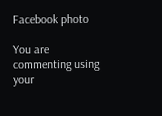Facebook photo

You are commenting using your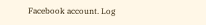Facebook account. Log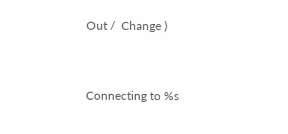Out /  Change )


Connecting to %s